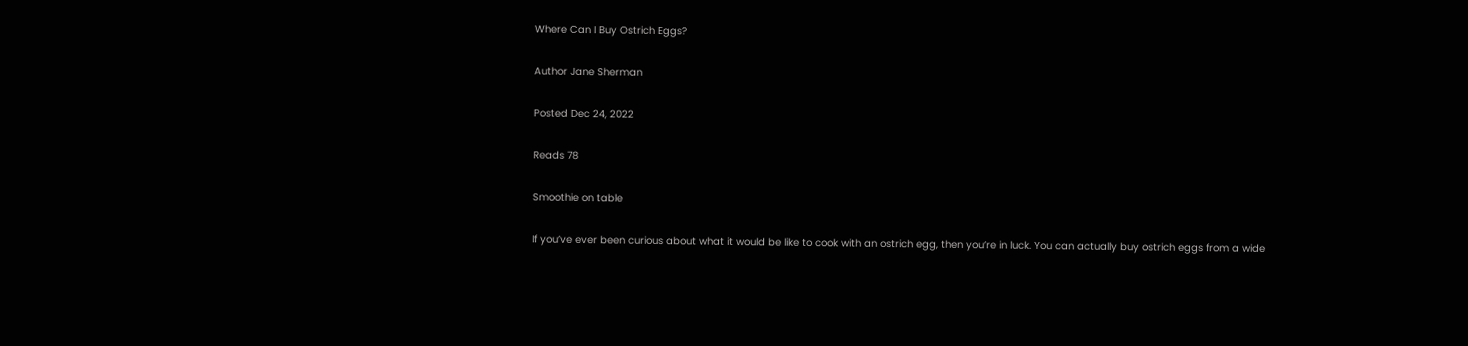Where Can I Buy Ostrich Eggs?

Author Jane Sherman

Posted Dec 24, 2022

Reads 78

Smoothie on table

If you’ve ever been curious about what it would be like to cook with an ostrich egg, then you’re in luck. You can actually buy ostrich eggs from a wide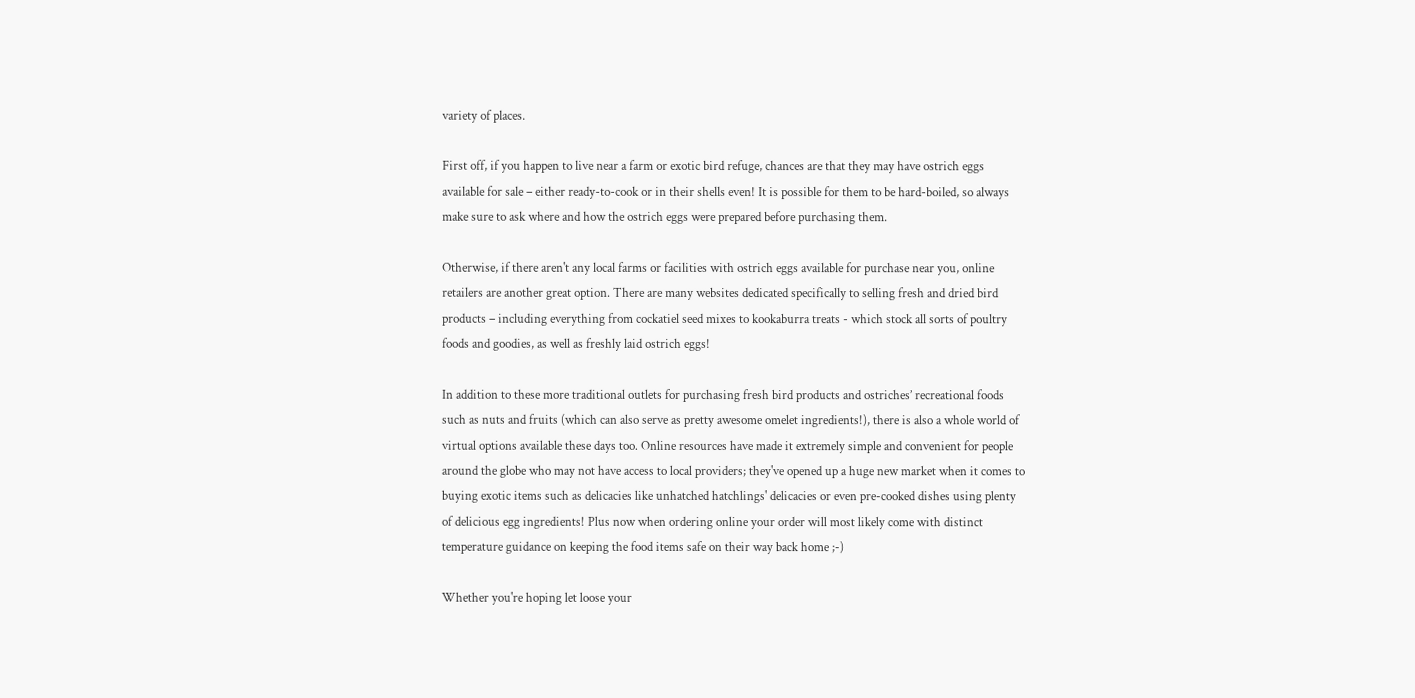variety of places.

First off, if you happen to live near a farm or exotic bird refuge, chances are that they may have ostrich eggs available for sale – either ready-to-cook or in their shells even! It is possible for them to be hard-boiled, so always make sure to ask where and how the ostrich eggs were prepared before purchasing them.

Otherwise, if there aren't any local farms or facilities with ostrich eggs available for purchase near you, online retailers are another great option. There are many websites dedicated specifically to selling fresh and dried bird products – including everything from cockatiel seed mixes to kookaburra treats - which stock all sorts of poultry foods and goodies, as well as freshly laid ostrich eggs!

In addition to these more traditional outlets for purchasing fresh bird products and ostriches’ recreational foods such as nuts and fruits (which can also serve as pretty awesome omelet ingredients!), there is also a whole world of virtual options available these days too. Online resources have made it extremely simple and convenient for people around the globe who may not have access to local providers; they've opened up a huge new market when it comes to buying exotic items such as delicacies like unhatched hatchlings' delicacies or even pre-cooked dishes using plenty of delicious egg ingredients! Plus now when ordering online your order will most likely come with distinct temperature guidance on keeping the food items safe on their way back home ;-)

Whether you're hoping let loose your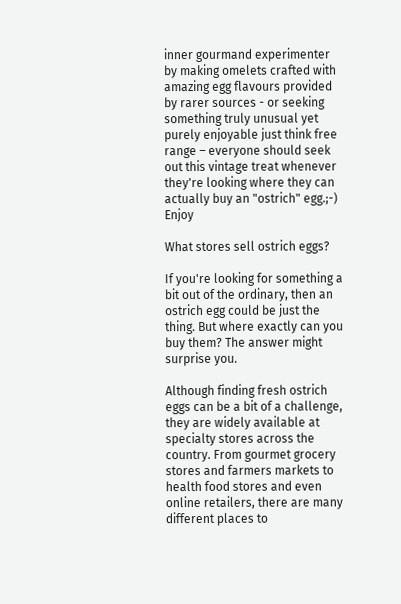inner gourmand experimenter by making omelets crafted with amazing egg flavours provided by rarer sources - or seeking something truly unusual yet purely enjoyable just think free range – everyone should seek out this vintage treat whenever they're looking where they can actually buy an "ostrich" egg.;-) Enjoy

What stores sell ostrich eggs?

If you're looking for something a bit out of the ordinary, then an ostrich egg could be just the thing. But where exactly can you buy them? The answer might surprise you.

Although finding fresh ostrich eggs can be a bit of a challenge, they are widely available at specialty stores across the country. From gourmet grocery stores and farmers markets to health food stores and even online retailers, there are many different places to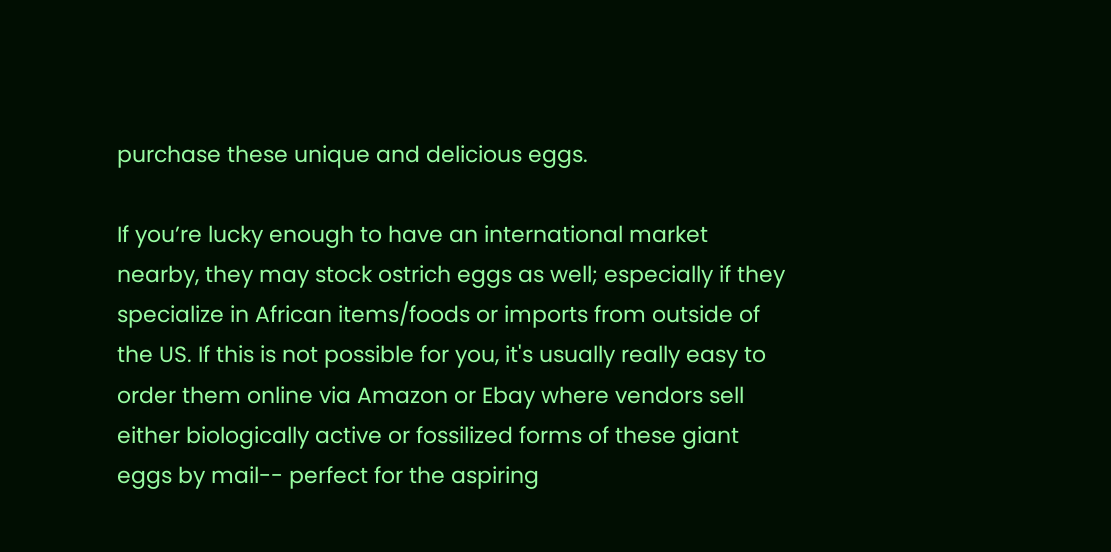purchase these unique and delicious eggs.

If you’re lucky enough to have an international market nearby, they may stock ostrich eggs as well; especially if they specialize in African items/foods or imports from outside of the US. If this is not possible for you, it's usually really easy to order them online via Amazon or Ebay where vendors sell either biologically active or fossilized forms of these giant eggs by mail-- perfect for the aspiring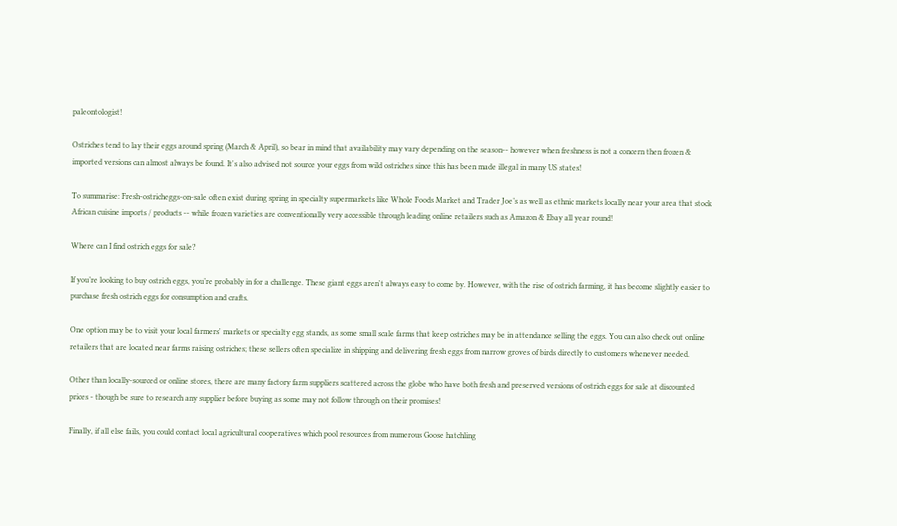paleontologist!

Ostriches tend to lay their eggs around spring (March & April), so bear in mind that availability may vary depending on the season-- however when freshness is not a concern then frozen & imported versions can almost always be found. It's also advised not source your eggs from wild ostriches since this has been made illegal in many US states!

To summarise: Fresh-ostricheggs-on-sale often exist during spring in specialty supermarkets like Whole Foods Market and Trader Joe’s as well as ethnic markets locally near your area that stock African cuisine imports / products -- while frozen varieties are conventionally very accessible through leading online retailers such as Amazon & Ebay all year round!

Where can I find ostrich eggs for sale?

If you’re looking to buy ostrich eggs, you’re probably in for a challenge. These giant eggs aren't always easy to come by. However, with the rise of ostrich farming, it has become slightly easier to purchase fresh ostrich eggs for consumption and crafts.

One option may be to visit your local farmers' markets or specialty egg stands, as some small scale farms that keep ostriches may be in attendance selling the eggs. You can also check out online retailers that are located near farms raising ostriches; these sellers often specialize in shipping and delivering fresh eggs from narrow groves of birds directly to customers whenever needed.

Other than locally-sourced or online stores, there are many factory farm suppliers scattered across the globe who have both fresh and preserved versions of ostrich eggs for sale at discounted prices - though be sure to research any supplier before buying as some may not follow through on their promises!

Finally, if all else fails, you could contact local agricultural cooperatives which pool resources from numerous Goose hatchling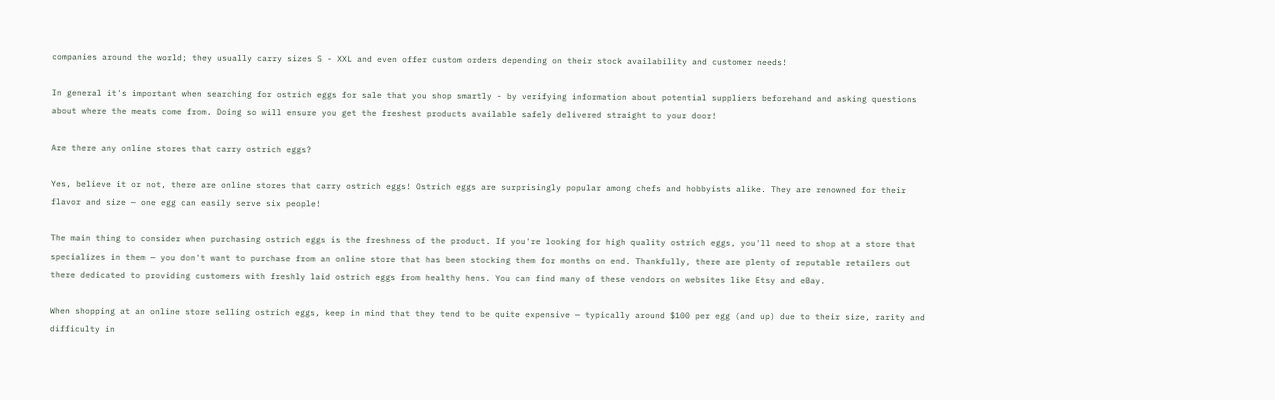companies around the world; they usually carry sizes S - XXL and even offer custom orders depending on their stock availability and customer needs!

In general it's important when searching for ostrich eggs for sale that you shop smartly - by verifying information about potential suppliers beforehand and asking questions about where the meats come from. Doing so will ensure you get the freshest products available safely delivered straight to your door!

Are there any online stores that carry ostrich eggs?

Yes, believe it or not, there are online stores that carry ostrich eggs! Ostrich eggs are surprisingly popular among chefs and hobbyists alike. They are renowned for their flavor and size — one egg can easily serve six people!

The main thing to consider when purchasing ostrich eggs is the freshness of the product. If you're looking for high quality ostrich eggs, you'll need to shop at a store that specializes in them — you don't want to purchase from an online store that has been stocking them for months on end. Thankfully, there are plenty of reputable retailers out there dedicated to providing customers with freshly laid ostrich eggs from healthy hens. You can find many of these vendors on websites like Etsy and eBay.

When shopping at an online store selling ostrich eggs, keep in mind that they tend to be quite expensive — typically around $100 per egg (and up) due to their size, rarity and difficulty in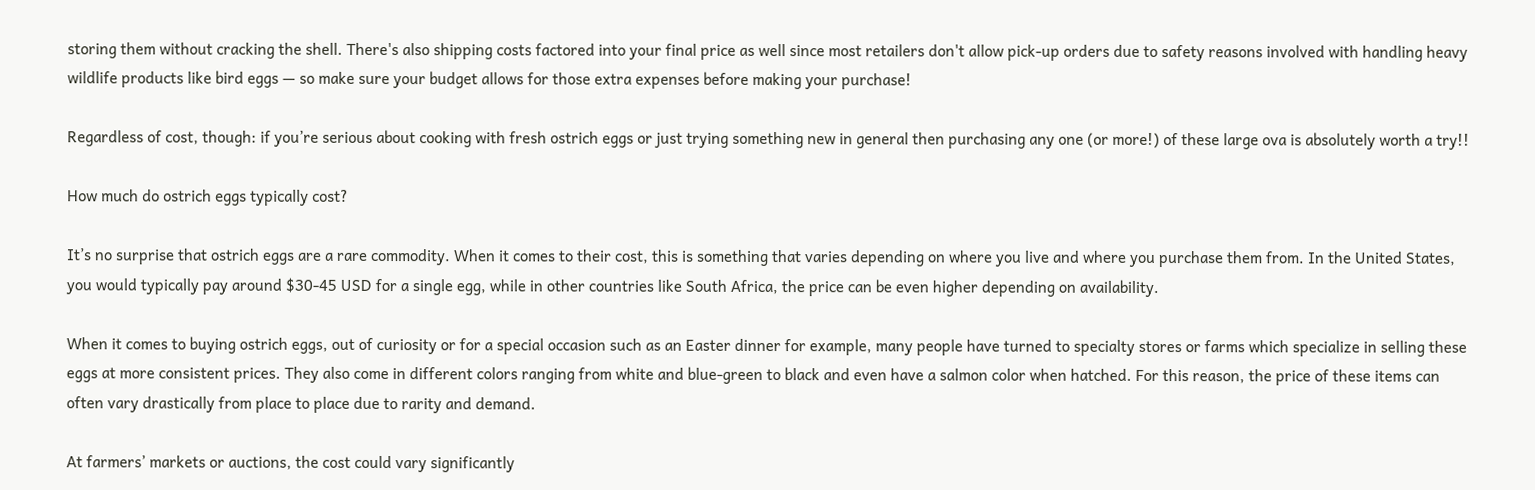storing them without cracking the shell. There's also shipping costs factored into your final price as well since most retailers don't allow pick-up orders due to safety reasons involved with handling heavy wildlife products like bird eggs — so make sure your budget allows for those extra expenses before making your purchase!

Regardless of cost, though: if you’re serious about cooking with fresh ostrich eggs or just trying something new in general then purchasing any one (or more!) of these large ova is absolutely worth a try!!

How much do ostrich eggs typically cost?

It’s no surprise that ostrich eggs are a rare commodity. When it comes to their cost, this is something that varies depending on where you live and where you purchase them from. In the United States, you would typically pay around $30-45 USD for a single egg, while in other countries like South Africa, the price can be even higher depending on availability.

When it comes to buying ostrich eggs, out of curiosity or for a special occasion such as an Easter dinner for example, many people have turned to specialty stores or farms which specialize in selling these eggs at more consistent prices. They also come in different colors ranging from white and blue-green to black and even have a salmon color when hatched. For this reason, the price of these items can often vary drastically from place to place due to rarity and demand.

At farmers’ markets or auctions, the cost could vary significantly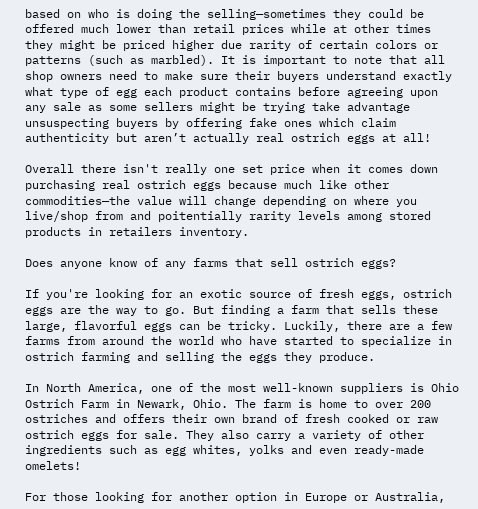based on who is doing the selling—sometimes they could be offered much lower than retail prices while at other times they might be priced higher due rarity of certain colors or patterns (such as marbled). It is important to note that all shop owners need to make sure their buyers understand exactly what type of egg each product contains before agreeing upon any sale as some sellers might be trying take advantage unsuspecting buyers by offering fake ones which claim authenticity but aren’t actually real ostrich eggs at all!

Overall there isn't really one set price when it comes down purchasing real ostrich eggs because much like other commodities—the value will change depending on where you live/shop from and poitentially rarity levels among stored products in retailers inventory.

Does anyone know of any farms that sell ostrich eggs?

If you're looking for an exotic source of fresh eggs, ostrich eggs are the way to go. But finding a farm that sells these large, flavorful eggs can be tricky. Luckily, there are a few farms from around the world who have started to specialize in ostrich farming and selling the eggs they produce.

In North America, one of the most well-known suppliers is Ohio Ostrich Farm in Newark, Ohio. The farm is home to over 200 ostriches and offers their own brand of fresh cooked or raw ostrich eggs for sale. They also carry a variety of other ingredients such as egg whites, yolks and even ready-made omelets!

For those looking for another option in Europe or Australia,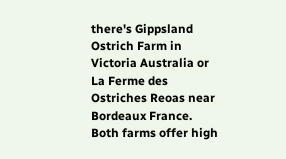there's Gippsland Ostrich Farm in Victoria Australia or La Ferme des Ostriches Reoas near Bordeaux France. Both farms offer high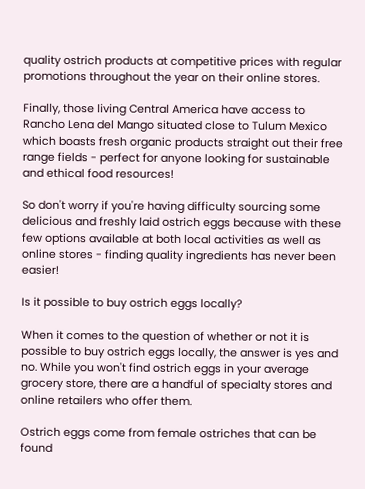quality ostrich products at competitive prices with regular promotions throughout the year on their online stores.

Finally, those living Central America have access to Rancho Lena del Mango situated close to Tulum Mexico which boasts fresh organic products straight out their free range fields - perfect for anyone looking for sustainable and ethical food resources!

So don't worry if you're having difficulty sourcing some delicious and freshly laid ostrich eggs because with these few options available at both local activities as well as online stores - finding quality ingredients has never been easier!

Is it possible to buy ostrich eggs locally?

When it comes to the question of whether or not it is possible to buy ostrich eggs locally, the answer is yes and no. While you won't find ostrich eggs in your average grocery store, there are a handful of specialty stores and online retailers who offer them.

Ostrich eggs come from female ostriches that can be found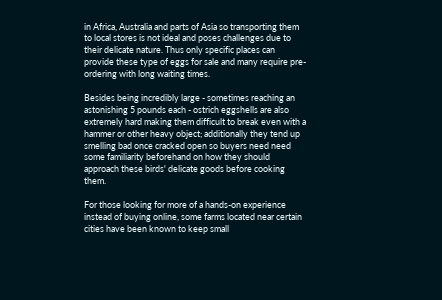in Africa, Australia and parts of Asia so transporting them to local stores is not ideal and poses challenges due to their delicate nature. Thus only specific places can provide these type of eggs for sale and many require pre-ordering with long waiting times.

Besides being incredibly large - sometimes reaching an astonishing 5 pounds each - ostrich eggshells are also extremely hard making them difficult to break even with a hammer or other heavy object; additionally they tend up smelling bad once cracked open so buyers need need some familiarity beforehand on how they should approach these birds' delicate goods before cooking them.

For those looking for more of a hands-on experience instead of buying online, some farms located near certain cities have been known to keep small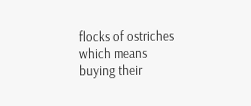flocks of ostriches which means buying their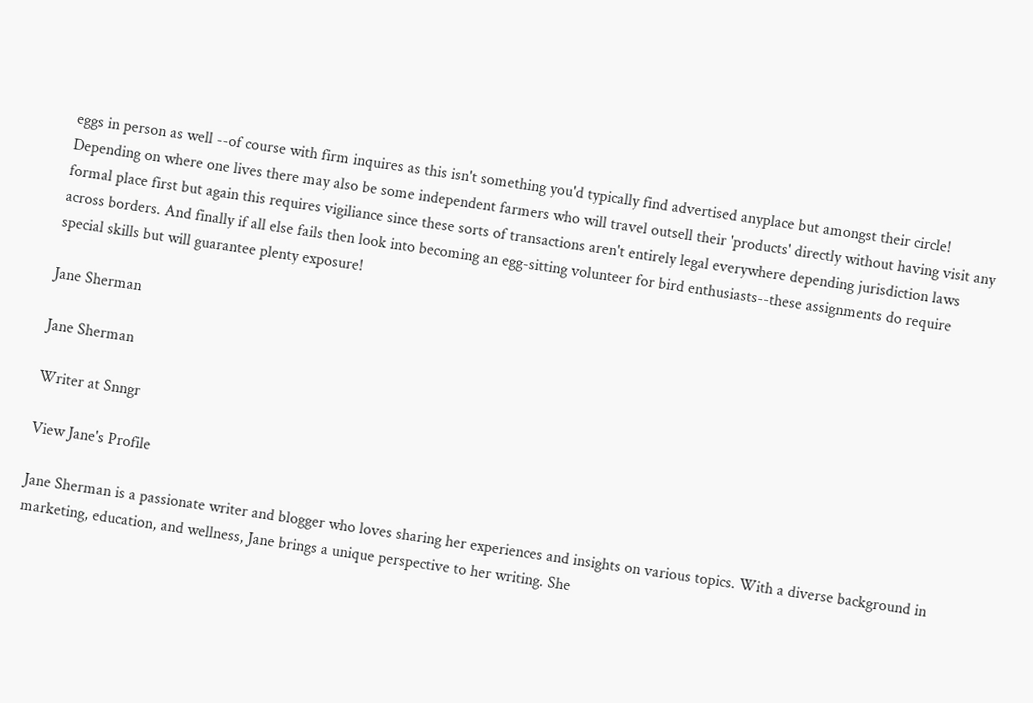eggs in person as well --of course with firm inquires as this isn't something you'd typically find advertised anyplace but amongst their circle! Depending on where one lives there may also be some independent farmers who will travel outsell their 'products' directly without having visit any formal place first but again this requires vigiliance since these sorts of transactions aren't entirely legal everywhere depending jurisdiction laws across borders. And finally if all else fails then look into becoming an egg-sitting volunteer for bird enthusiasts--these assignments do require special skills but will guarantee plenty exposure!

Jane Sherman

Jane Sherman

Writer at Snngr

View Jane's Profile

Jane Sherman is a passionate writer and blogger who loves sharing her experiences and insights on various topics. With a diverse background in marketing, education, and wellness, Jane brings a unique perspective to her writing. She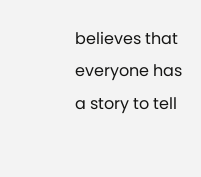believes that everyone has a story to tell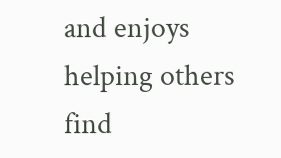and enjoys helping others find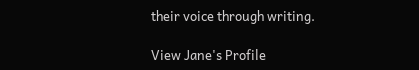their voice through writing.

View Jane's Profile